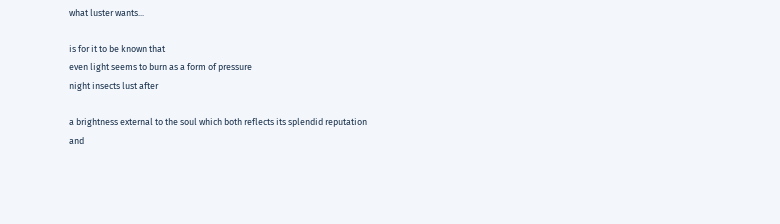what luster wants...

is for it to be known that
even light seems to burn as a form of pressure
night insects lust after

a brightness external to the soul which both reflects its splendid reputation
and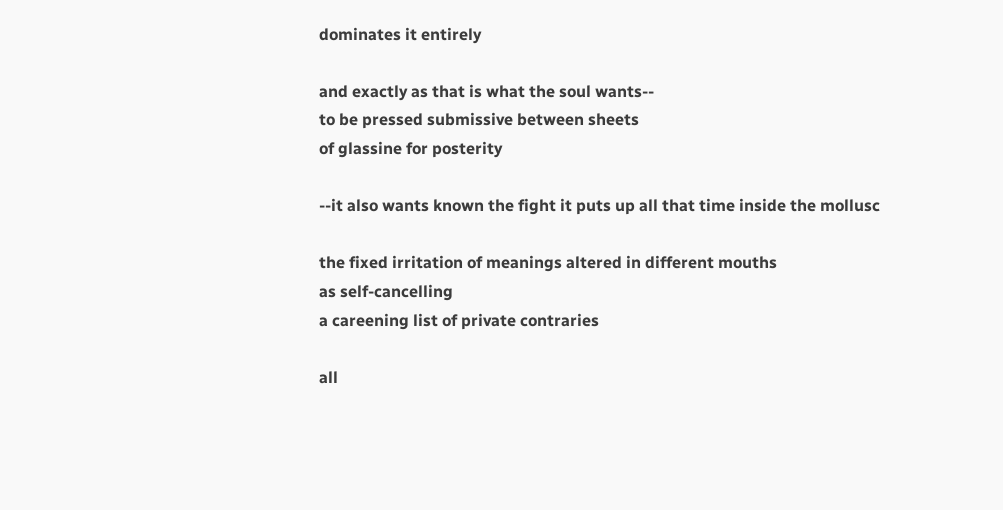dominates it entirely

and exactly as that is what the soul wants--
to be pressed submissive between sheets
of glassine for posterity

--it also wants known the fight it puts up all that time inside the mollusc

the fixed irritation of meanings altered in different mouths
as self-cancelling
a careening list of private contraries

all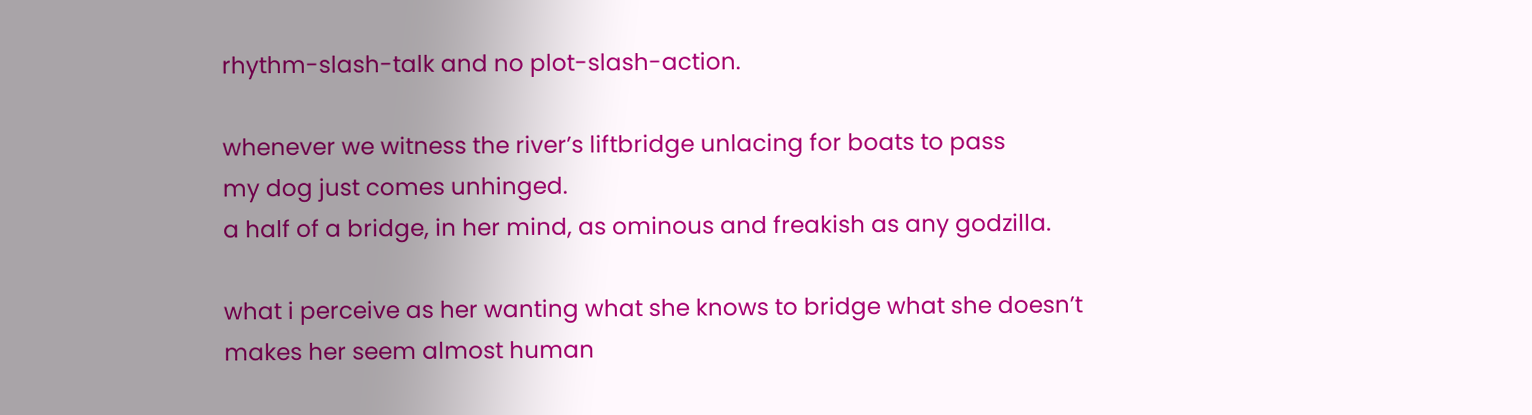rhythm-slash-talk and no plot-slash-action.

whenever we witness the river’s liftbridge unlacing for boats to pass
my dog just comes unhinged.
a half of a bridge, in her mind, as ominous and freakish as any godzilla.

what i perceive as her wanting what she knows to bridge what she doesn’t
makes her seem almost human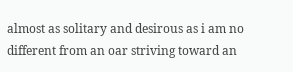almost as solitary and desirous as i am no different from an oar striving toward an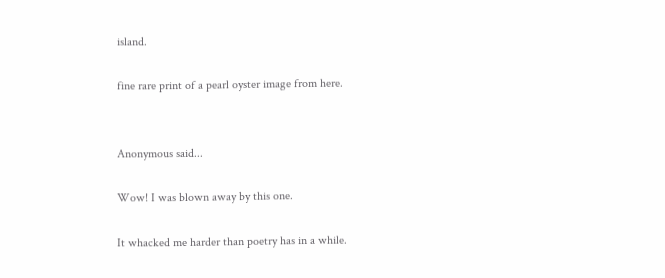island.

fine rare print of a pearl oyster image from here.


Anonymous said...

Wow! I was blown away by this one.

It whacked me harder than poetry has in a while.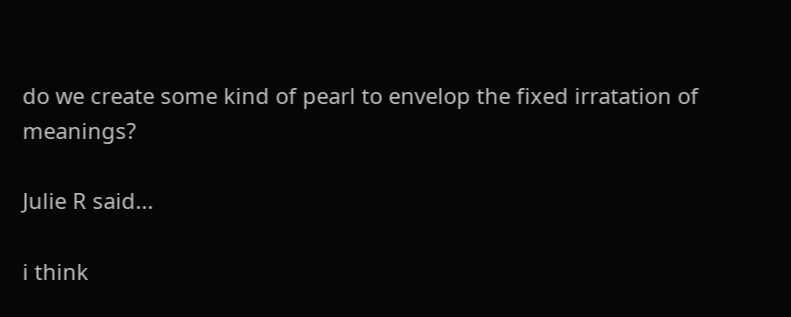do we create some kind of pearl to envelop the fixed irratation of meanings?

Julie R said...

i think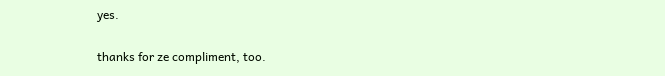yes.

thanks for ze compliment, too.